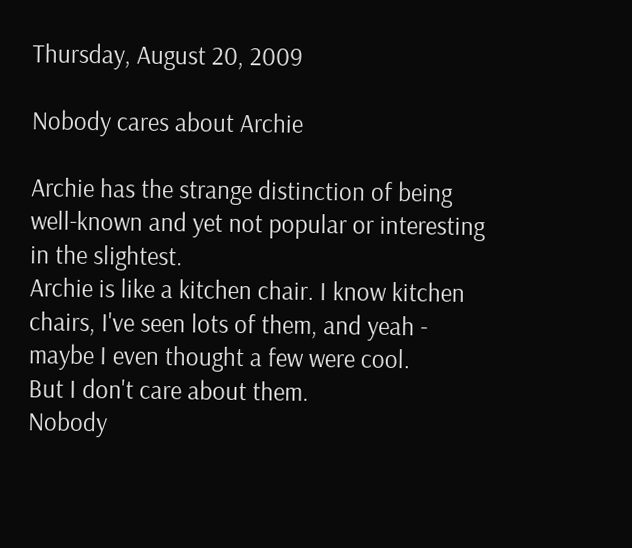Thursday, August 20, 2009

Nobody cares about Archie

Archie has the strange distinction of being well-known and yet not popular or interesting in the slightest.
Archie is like a kitchen chair. I know kitchen chairs, I've seen lots of them, and yeah - maybe I even thought a few were cool.
But I don't care about them.
Nobody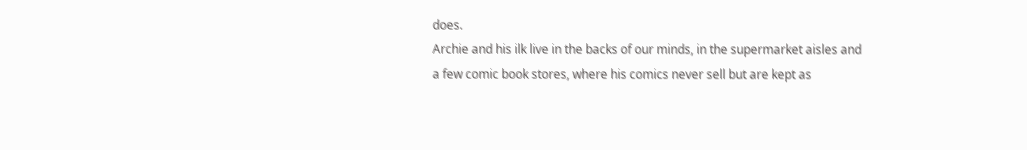does.
Archie and his ilk live in the backs of our minds, in the supermarket aisles and a few comic book stores, where his comics never sell but are kept as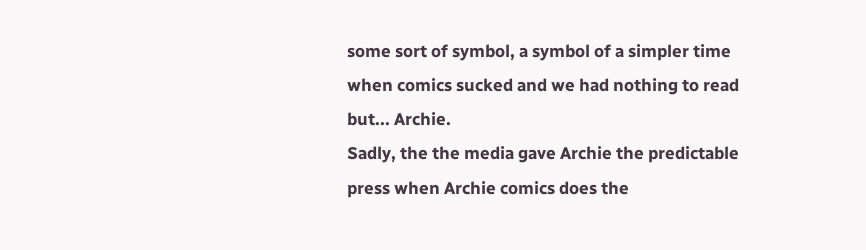some sort of symbol, a symbol of a simpler time when comics sucked and we had nothing to read but... Archie.
Sadly, the the media gave Archie the predictable press when Archie comics does the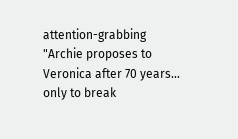attention-grabbing "Archie proposes to Veronica after 70 years... only to break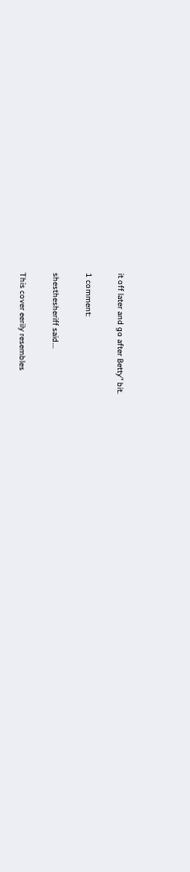it off later and go after Betty" bit.

1 comment:

shesthesheriff said...

This cover eerily resembles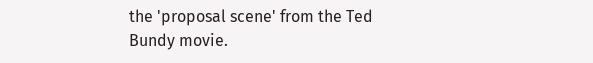the 'proposal scene' from the Ted Bundy movie.